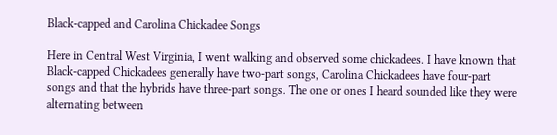Black-capped and Carolina Chickadee Songs

Here in Central West Virginia, I went walking and observed some chickadees. I have known that Black-capped Chickadees generally have two-part songs, Carolina Chickadees have four-part songs and that the hybrids have three-part songs. The one or ones I heard sounded like they were alternating between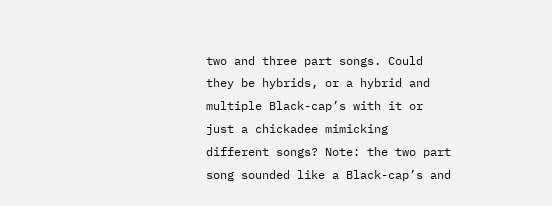two and three part songs. Could they be hybrids, or a hybrid and multiple Black-cap’s with it or just a chickadee mimicking different songs? Note: the two part song sounded like a Black-cap’s and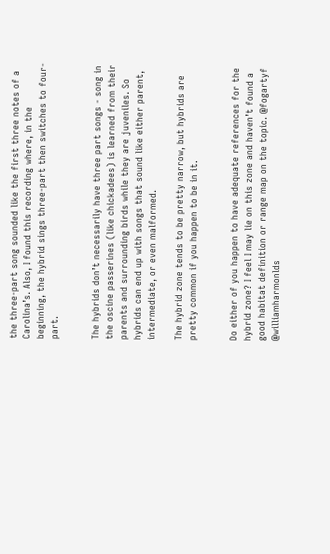the three-part song sounded like the first three notes of a Carolina’s. Also, I found this recording where, in the beginning, the hybrid sings three-part then switches to four-part.


The hybrids don’t necessarily have three part songs - song in the oscine passerines (like chickadees) is learned from their parents and surrounding birds while they are juveniles. So hybrids can end up with songs that sound like either parent, intermediate, or even malformed.

The hybrid zone tends to be pretty narrow, but hybrids are pretty common if you happen to be in it.


Do either of you happen to have adequate references for the hybrid zone? I feel I may lie on this zone and haven’t found a good habitat definition or range map on the topic. @fogartyf @williamharmonlds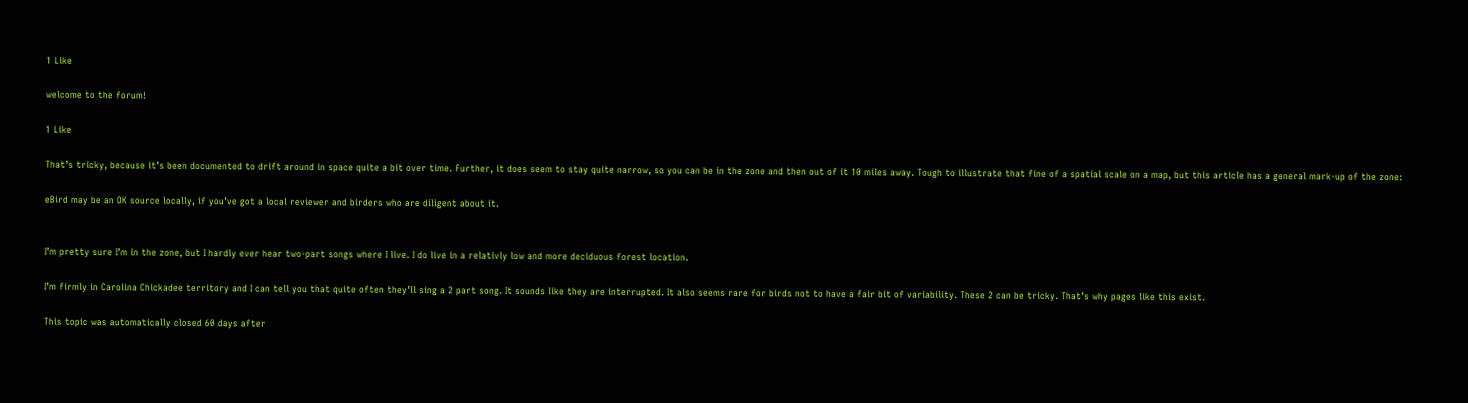1 Like

welcome to the forum!

1 Like

That’s tricky, because it’s been documented to drift around in space quite a bit over time. Further, it does seem to stay quite narrow, so you can be in the zone and then out of it 10 miles away. Tough to illustrate that fine of a spatial scale on a map, but this article has a general mark-up of the zone:

eBird may be an OK source locally, if you’ve got a local reviewer and birders who are diligent about it.


I’m pretty sure I’m in the zone, but I hardly ever hear two-part songs where I live. I do live in a relativly low and more deciduous forest location.

I’m firmly in Carolina Chickadee territory and I can tell you that quite often they’ll sing a 2 part song. It sounds like they are interrupted. It also seems rare for birds not to have a fair bit of variability. These 2 can be tricky. That’s why pages like this exist.

This topic was automatically closed 60 days after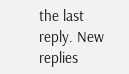the last reply. New replies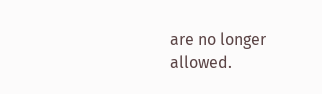are no longer allowed.